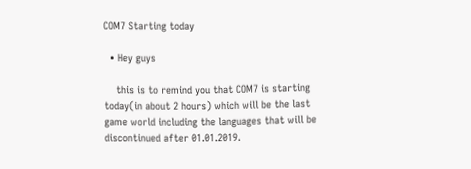COM7 Starting today

  • Hey guys

    this is to remind you that COM7 is starting today(in about 2 hours) which will be the last game world including the languages that will be discontinued after 01.01.2019.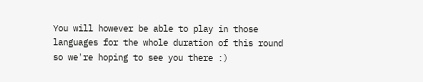You will however be able to play in those languages for the whole duration of this round so we're hoping to see you there :)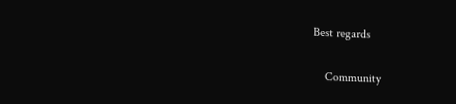Best regards

    Community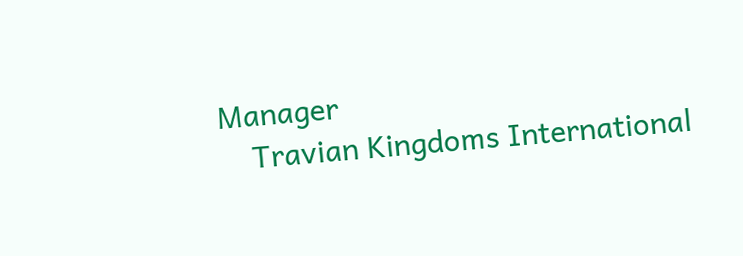Manager
    Travian Kingdoms International